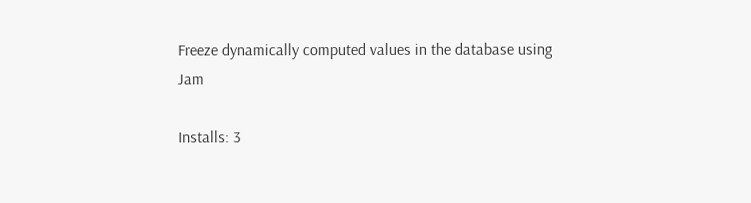Freeze dynamically computed values in the database using Jam

Installs: 3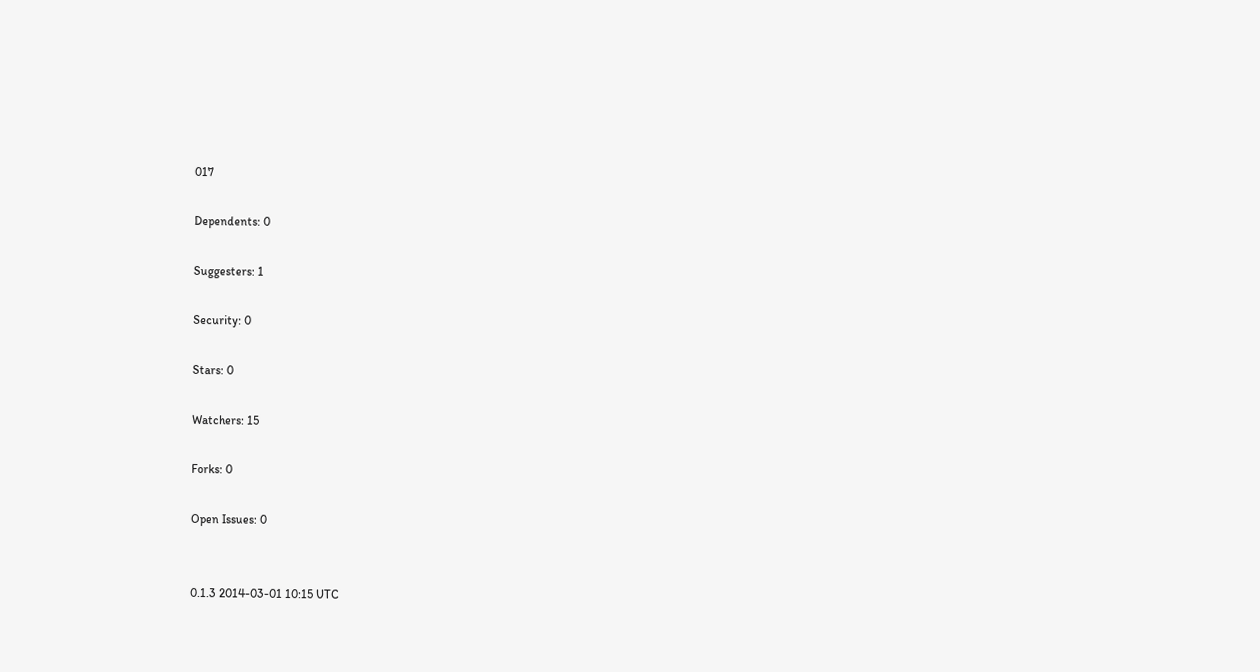017

Dependents: 0

Suggesters: 1

Security: 0

Stars: 0

Watchers: 15

Forks: 0

Open Issues: 0


0.1.3 2014-03-01 10:15 UTC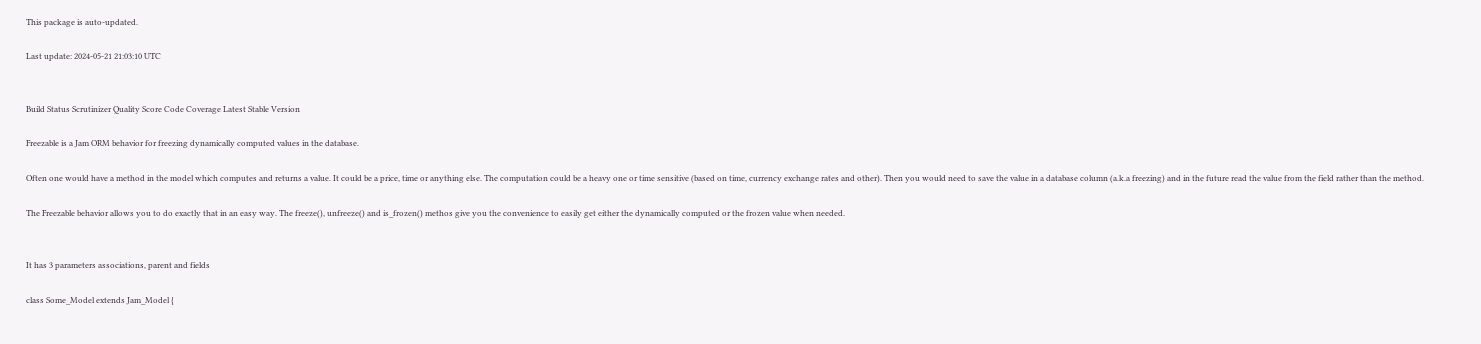This package is auto-updated.

Last update: 2024-05-21 21:03:10 UTC


Build Status Scrutinizer Quality Score Code Coverage Latest Stable Version

Freezable is a Jam ORM behavior for freezing dynamically computed values in the database.

Often one would have a method in the model which computes and returns a value. It could be a price, time or anything else. The computation could be a heavy one or time sensitive (based on time, currency exchange rates and other). Then you would need to save the value in a database column (a.k.a freezing) and in the future read the value from the field rather than the method.

The Freezable behavior allows you to do exactly that in an easy way. The freeze(), unfreeze() and is_frozen() methos give you the convenience to easily get either the dynamically computed or the frozen value when needed.


It has 3 parameters associations, parent and fields

class Some_Model extends Jam_Model {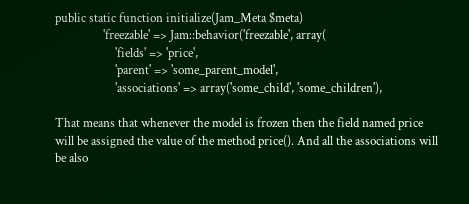public static function initialize(Jam_Meta $meta)
                'freezable' => Jam::behavior('freezable', array(
                    'fields' => 'price',
                    'parent' => 'some_parent_model',
                    'associations' => array('some_child', 'some_children'),

That means that whenever the model is frozen then the field named price will be assigned the value of the method price(). And all the associations will be also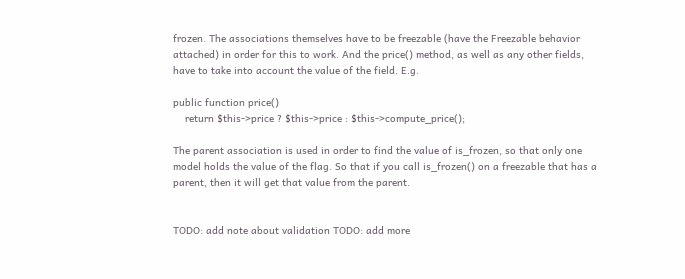frozen. The associations themselves have to be freezable (have the Freezable behavior attached) in order for this to work. And the price() method, as well as any other fields, have to take into account the value of the field. E.g.

public function price()
    return $this->price ? $this->price : $this->compute_price();

The parent association is used in order to find the value of is_frozen, so that only one model holds the value of the flag. So that if you call is_frozen() on a freezable that has a parent, then it will get that value from the parent.


TODO: add note about validation TODO: add more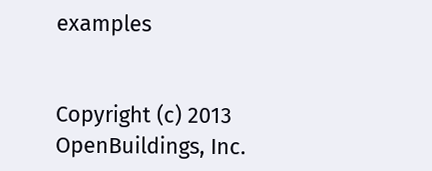examples


Copyright (c) 2013 OpenBuildings, Inc.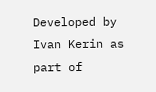Developed by Ivan Kerin as part of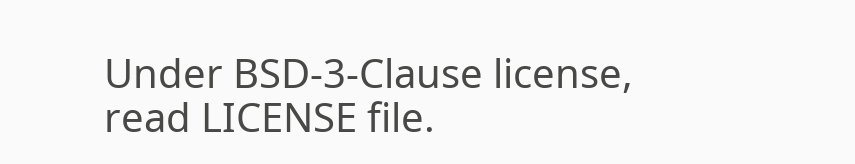Under BSD-3-Clause license, read LICENSE file.